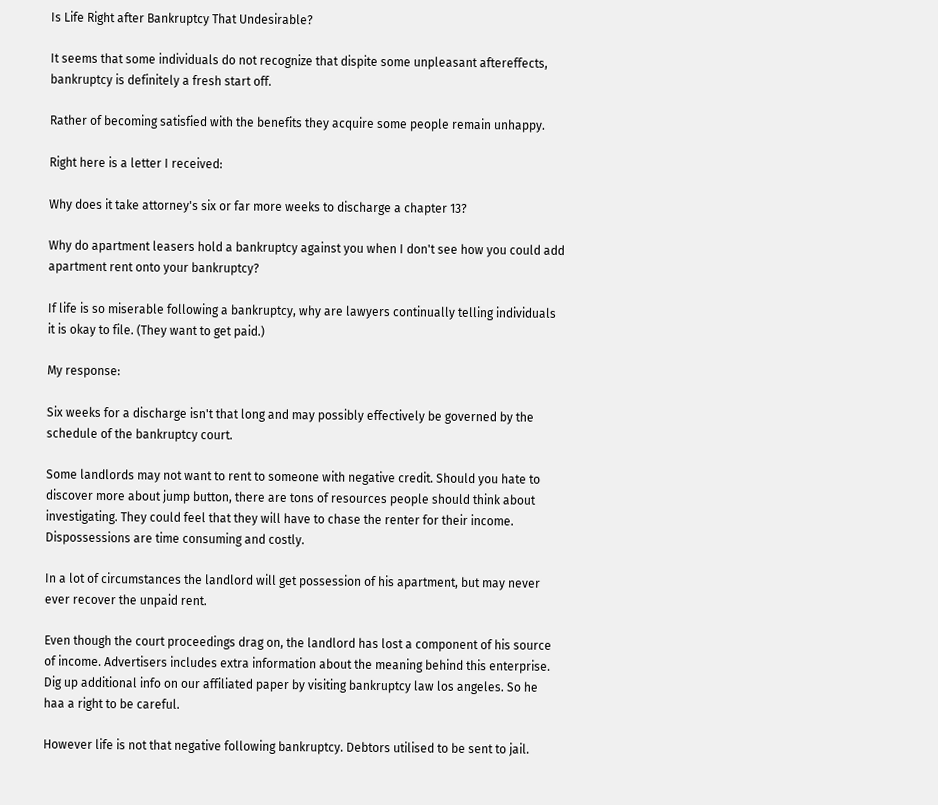Is Life Right after Bankruptcy That Undesirable?

It seems that some individuals do not recognize that dispite some unpleasant aftereffects, bankruptcy is definitely a fresh start off.

Rather of becoming satisfied with the benefits they acquire some people remain unhappy.

Right here is a letter I received:

Why does it take attorney's six or far more weeks to discharge a chapter 13?

Why do apartment leasers hold a bankruptcy against you when I don't see how you could add apartment rent onto your bankruptcy?

If life is so miserable following a bankruptcy, why are lawyers continually telling individuals it is okay to file. (They want to get paid.)

My response:

Six weeks for a discharge isn't that long and may possibly effectively be governed by the schedule of the bankruptcy court.

Some landlords may not want to rent to someone with negative credit. Should you hate to discover more about jump button, there are tons of resources people should think about investigating. They could feel that they will have to chase the renter for their income. Dispossessions are time consuming and costly.

In a lot of circumstances the landlord will get possession of his apartment, but may never ever recover the unpaid rent.

Even though the court proceedings drag on, the landlord has lost a component of his source of income. Advertisers includes extra information about the meaning behind this enterprise. Dig up additional info on our affiliated paper by visiting bankruptcy law los angeles. So he haa a right to be careful.

However life is not that negative following bankruptcy. Debtors utilised to be sent to jail.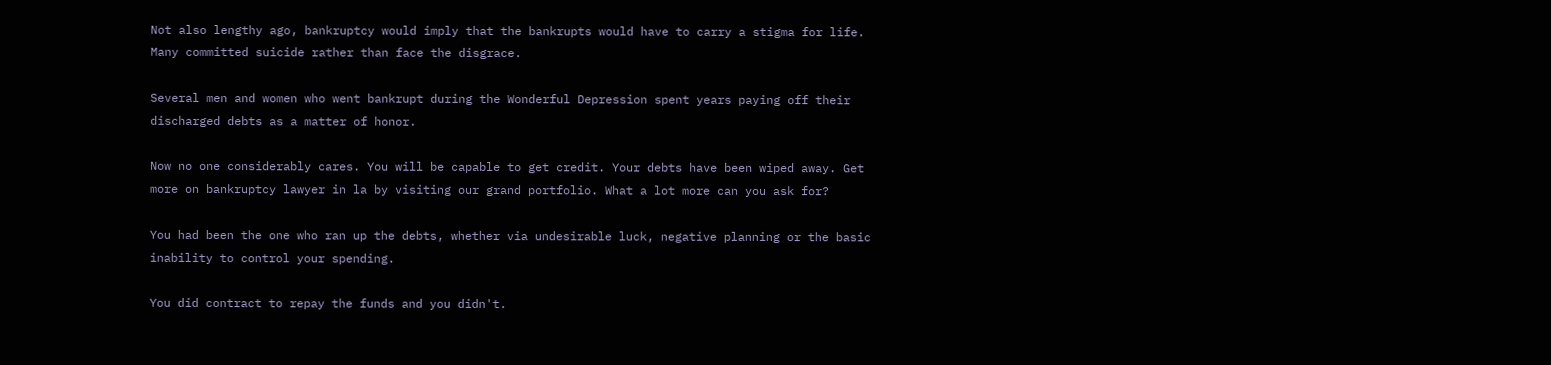Not also lengthy ago, bankruptcy would imply that the bankrupts would have to carry a stigma for life. Many committed suicide rather than face the disgrace.

Several men and women who went bankrupt during the Wonderful Depression spent years paying off their discharged debts as a matter of honor.

Now no one considerably cares. You will be capable to get credit. Your debts have been wiped away. Get more on bankruptcy lawyer in la by visiting our grand portfolio. What a lot more can you ask for?

You had been the one who ran up the debts, whether via undesirable luck, negative planning or the basic inability to control your spending.

You did contract to repay the funds and you didn't.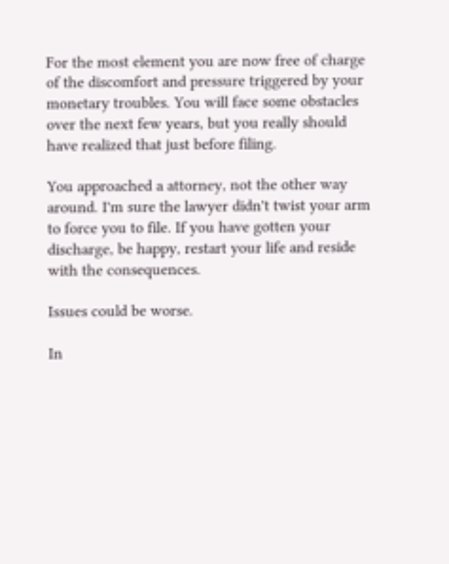For the most element you are now free of charge of the discomfort and pressure triggered by your monetary troubles. You will face some obstacles over the next few years, but you really should have realized that just before filing.

You approached a attorney, not the other way around. I'm sure the lawyer didn't twist your arm to force you to file. If you have gotten your discharge, be happy, restart your life and reside with the consequences.

Issues could be worse.

In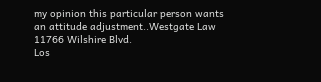my opinion this particular person wants an attitude adjustment..Westgate Law
11766 Wilshire Blvd.
Los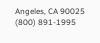Angeles, CA 90025
(800) 891-1995